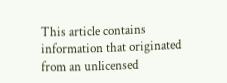This article contains information that originated from an unlicensed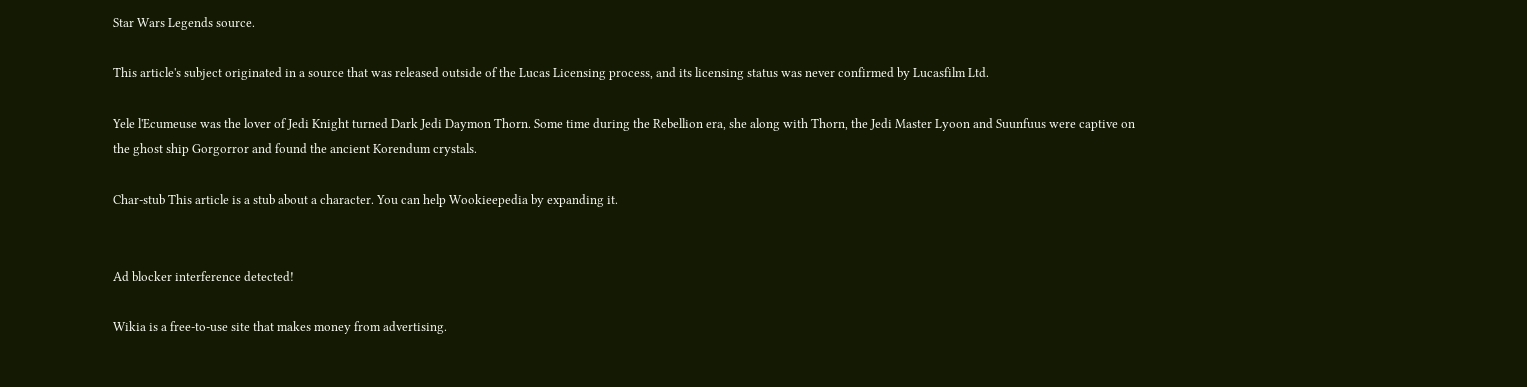Star Wars Legends source.

This article's subject originated in a source that was released outside of the Lucas Licensing process, and its licensing status was never confirmed by Lucasfilm Ltd.

Yele l'Ecumeuse was the lover of Jedi Knight turned Dark Jedi Daymon Thorn. Some time during the Rebellion era, she along with Thorn, the Jedi Master Lyoon and Suunfuus were captive on the ghost ship Gorgorror and found the ancient Korendum crystals.

Char-stub This article is a stub about a character. You can help Wookieepedia by expanding it.


Ad blocker interference detected!

Wikia is a free-to-use site that makes money from advertising.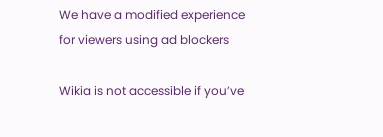We have a modified experience for viewers using ad blockers

Wikia is not accessible if you’ve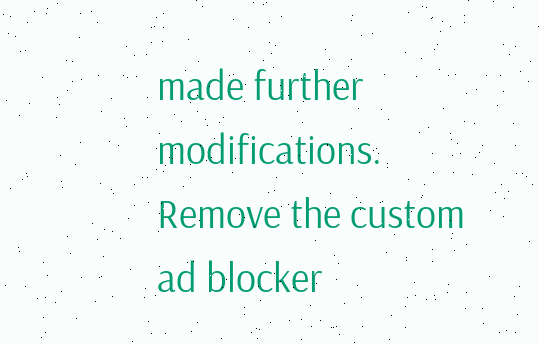made further modifications. Remove the custom ad blocker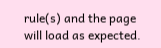rule(s) and the page will load as expected.